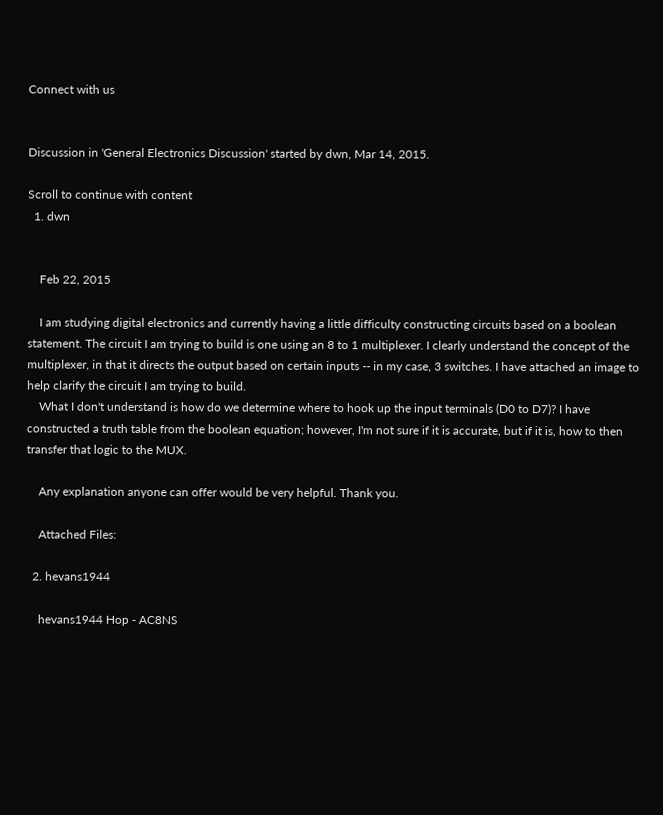Connect with us


Discussion in 'General Electronics Discussion' started by dwn, Mar 14, 2015.

Scroll to continue with content
  1. dwn


    Feb 22, 2015

    I am studying digital electronics and currently having a little difficulty constructing circuits based on a boolean statement. The circuit I am trying to build is one using an 8 to 1 multiplexer. I clearly understand the concept of the multiplexer, in that it directs the output based on certain inputs -- in my case, 3 switches. I have attached an image to help clarify the circuit I am trying to build.
    What I don't understand is how do we determine where to hook up the input terminals (D0 to D7)? I have constructed a truth table from the boolean equation; however, I'm not sure if it is accurate, but if it is, how to then transfer that logic to the MUX.

    Any explanation anyone can offer would be very helpful. Thank you.

    Attached Files:

  2. hevans1944

    hevans1944 Hop - AC8NS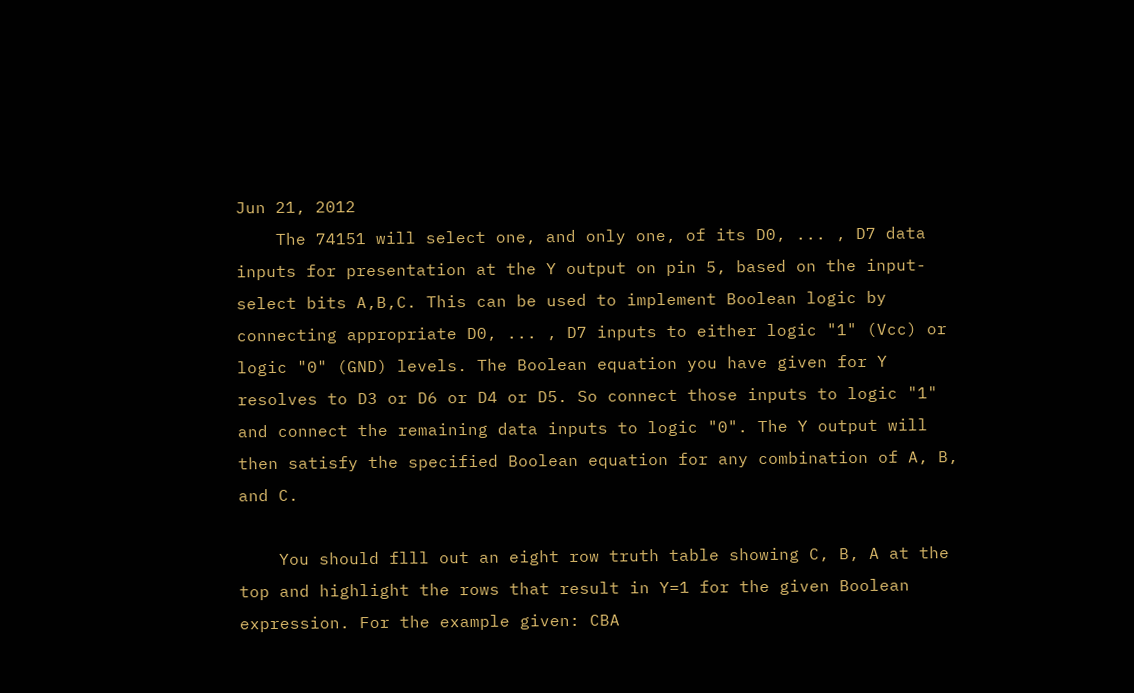Jun 21, 2012
    The 74151 will select one, and only one, of its D0, ... , D7 data inputs for presentation at the Y output on pin 5, based on the input-select bits A,B,C. This can be used to implement Boolean logic by connecting appropriate D0, ... , D7 inputs to either logic "1" (Vcc) or logic "0" (GND) levels. The Boolean equation you have given for Y resolves to D3 or D6 or D4 or D5. So connect those inputs to logic "1" and connect the remaining data inputs to logic "0". The Y output will then satisfy the specified Boolean equation for any combination of A, B, and C.

    You should flll out an eight row truth table showing C, B, A at the top and highlight the rows that result in Y=1 for the given Boolean expression. For the example given: CBA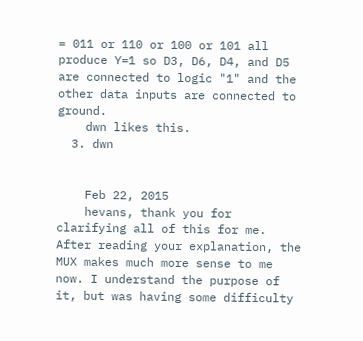= 011 or 110 or 100 or 101 all produce Y=1 so D3, D6, D4, and D5 are connected to logic "1" and the other data inputs are connected to ground.
    dwn likes this.
  3. dwn


    Feb 22, 2015
    hevans, thank you for clarifying all of this for me. After reading your explanation, the MUX makes much more sense to me now. I understand the purpose of it, but was having some difficulty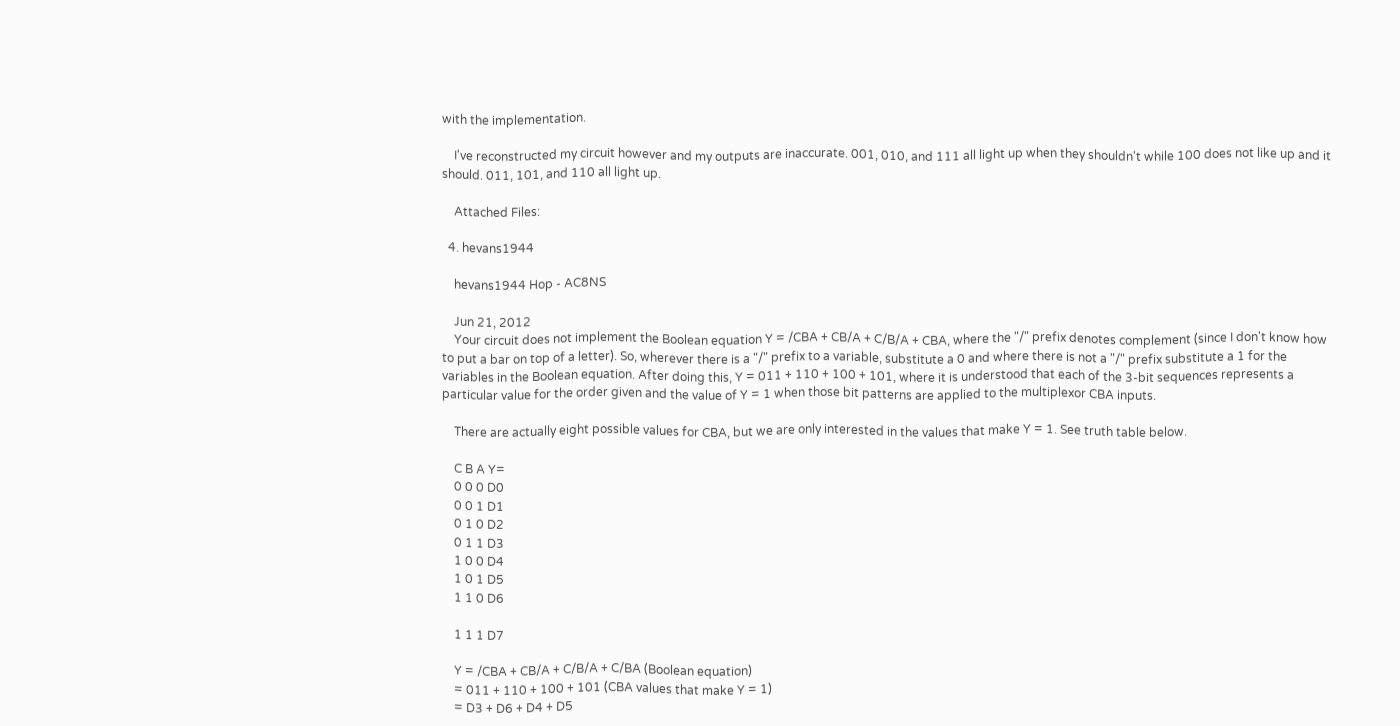with the implementation.

    I've reconstructed my circuit however and my outputs are inaccurate. 001, 010, and 111 all light up when they shouldn't while 100 does not like up and it should. 011, 101, and 110 all light up.

    Attached Files:

  4. hevans1944

    hevans1944 Hop - AC8NS

    Jun 21, 2012
    Your circuit does not implement the Boolean equation Y = /CBA + CB/A + C/B/A + CBA, where the "/" prefix denotes complement (since I don't know how to put a bar on top of a letter). So, wherever there is a "/" prefix to a variable, substitute a 0 and where there is not a "/" prefix substitute a 1 for the variables in the Boolean equation. After doing this, Y = 011 + 110 + 100 + 101, where it is understood that each of the 3-bit sequences represents a particular value for the order given and the value of Y = 1 when those bit patterns are applied to the multiplexor CBA inputs.

    There are actually eight possible values for CBA, but we are only interested in the values that make Y = 1. See truth table below.

    C B A Y=
    0 0 0 D0
    0 0 1 D1
    0 1 0 D2
    0 1 1 D3
    1 0 0 D4
    1 0 1 D5
    1 1 0 D6

    1 1 1 D7

    Y = /CBA + CB/A + C/B/A + C/BA (Boolean equation)
    = 011 + 110 + 100 + 101 (CBA values that make Y = 1)
    = D3 + D6 + D4 + D5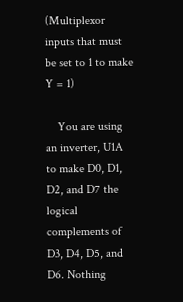(Multiplexor inputs that must be set to 1 to make Y = 1)

    You are using an inverter, U1A to make D0, D1, D2, and D7 the logical complements of D3, D4, D5, and D6. Nothing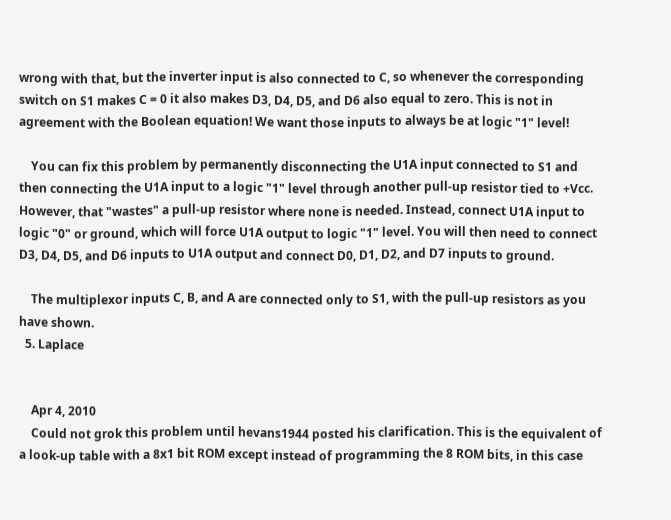wrong with that, but the inverter input is also connected to C, so whenever the corresponding switch on S1 makes C = 0 it also makes D3, D4, D5, and D6 also equal to zero. This is not in agreement with the Boolean equation! We want those inputs to always be at logic "1" level!

    You can fix this problem by permanently disconnecting the U1A input connected to S1 and then connecting the U1A input to a logic "1" level through another pull-up resistor tied to +Vcc. However, that "wastes" a pull-up resistor where none is needed. Instead, connect U1A input to logic "0" or ground, which will force U1A output to logic "1" level. You will then need to connect D3, D4, D5, and D6 inputs to U1A output and connect D0, D1, D2, and D7 inputs to ground.

    The multiplexor inputs C, B, and A are connected only to S1, with the pull-up resistors as you have shown.
  5. Laplace


    Apr 4, 2010
    Could not grok this problem until hevans1944 posted his clarification. This is the equivalent of a look-up table with a 8x1 bit ROM except instead of programming the 8 ROM bits, in this case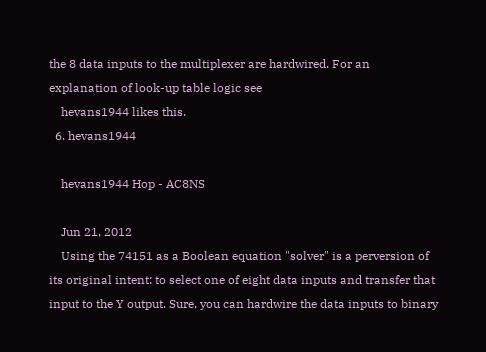the 8 data inputs to the multiplexer are hardwired. For an explanation of look-up table logic see
    hevans1944 likes this.
  6. hevans1944

    hevans1944 Hop - AC8NS

    Jun 21, 2012
    Using the 74151 as a Boolean equation "solver" is a perversion of its original intent: to select one of eight data inputs and transfer that input to the Y output. Sure, you can hardwire the data inputs to binary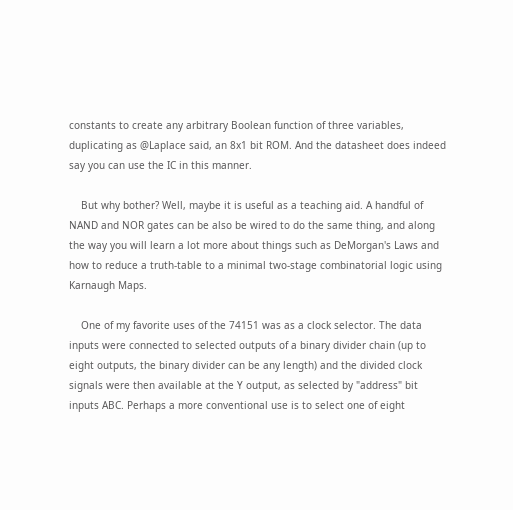constants to create any arbitrary Boolean function of three variables, duplicating as @Laplace said, an 8x1 bit ROM. And the datasheet does indeed say you can use the IC in this manner.

    But why bother? Well, maybe it is useful as a teaching aid. A handful of NAND and NOR gates can be also be wired to do the same thing, and along the way you will learn a lot more about things such as DeMorgan's Laws and how to reduce a truth-table to a minimal two-stage combinatorial logic using Karnaugh Maps.

    One of my favorite uses of the 74151 was as a clock selector. The data inputs were connected to selected outputs of a binary divider chain (up to eight outputs, the binary divider can be any length) and the divided clock signals were then available at the Y output, as selected by "address" bit inputs ABC. Perhaps a more conventional use is to select one of eight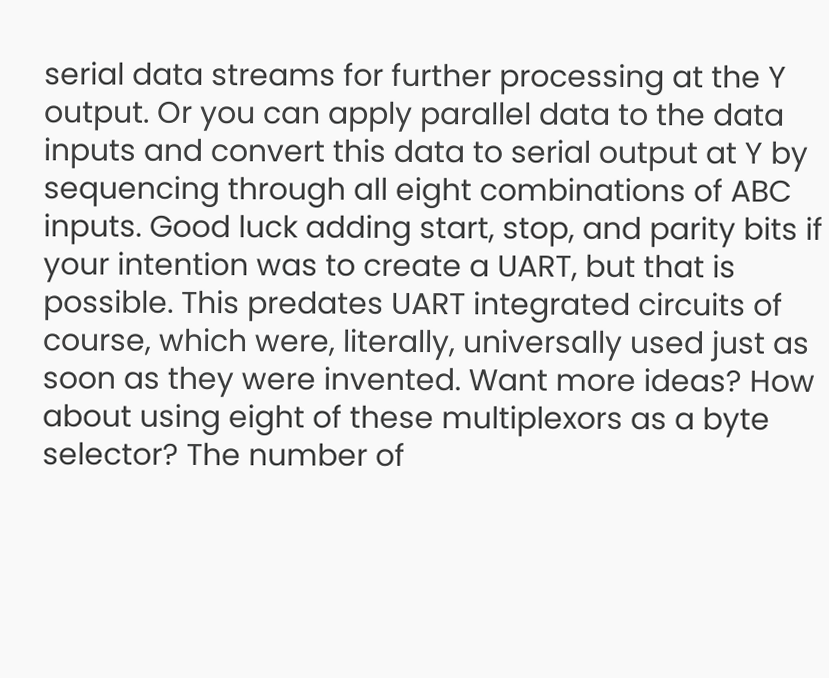serial data streams for further processing at the Y output. Or you can apply parallel data to the data inputs and convert this data to serial output at Y by sequencing through all eight combinations of ABC inputs. Good luck adding start, stop, and parity bits if your intention was to create a UART, but that is possible. This predates UART integrated circuits of course, which were, literally, universally used just as soon as they were invented. Want more ideas? How about using eight of these multiplexors as a byte selector? The number of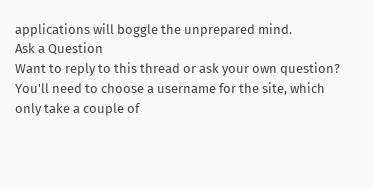applications will boggle the unprepared mind.
Ask a Question
Want to reply to this thread or ask your own question?
You'll need to choose a username for the site, which only take a couple of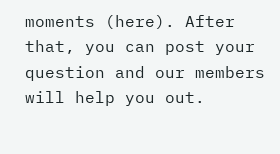moments (here). After that, you can post your question and our members will help you out.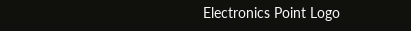Electronics Point Logo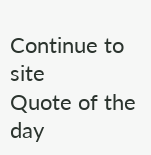Continue to site
Quote of the day